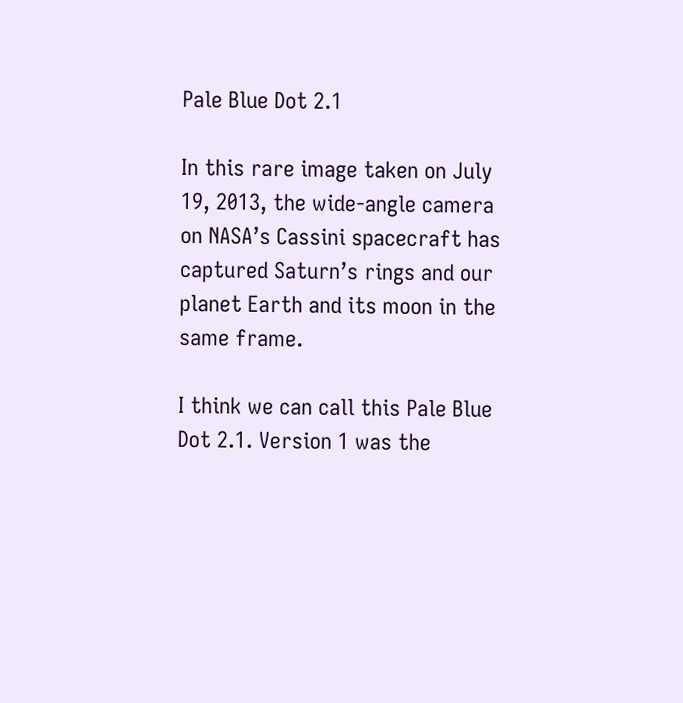Pale Blue Dot 2.1

In this rare image taken on July 19, 2013, the wide-angle camera on NASA’s Cassini spacecraft has captured Saturn’s rings and our planet Earth and its moon in the same frame.

I think we can call this Pale Blue Dot 2.1. Version 1 was the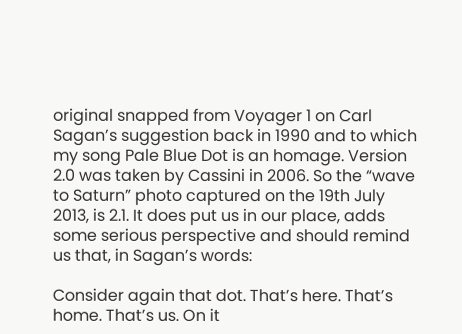original snapped from Voyager 1 on Carl Sagan’s suggestion back in 1990 and to which my song Pale Blue Dot is an homage. Version 2.0 was taken by Cassini in 2006. So the “wave to Saturn” photo captured on the 19th July 2013, is 2.1. It does put us in our place, adds some serious perspective and should remind us that, in Sagan’s words:

Consider again that dot. That’s here. That’s home. That’s us. On it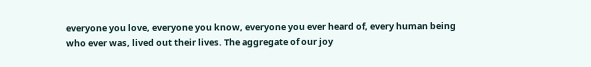everyone you love, everyone you know, everyone you ever heard of, every human being who ever was, lived out their lives. The aggregate of our joy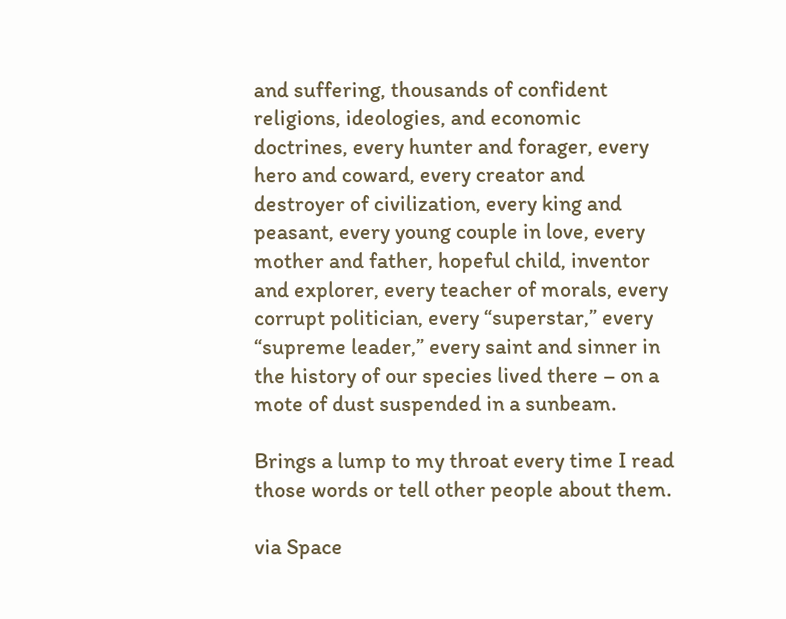and suffering, thousands of confident religions, ideologies, and economic doctrines, every hunter and forager, every hero and coward, every creator and destroyer of civilization, every king and peasant, every young couple in love, every mother and father, hopeful child, inventor and explorer, every teacher of morals, every corrupt politician, every “superstar,” every “supreme leader,” every saint and sinner in the history of our species lived there – on a mote of dust suspended in a sunbeam.

Brings a lump to my throat every time I read those words or tell other people about them.

via Space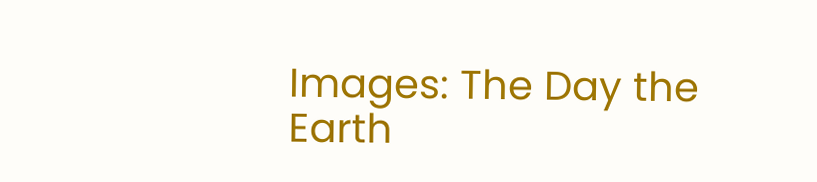Images: The Day the Earth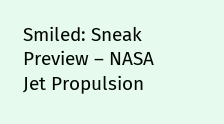Smiled: Sneak Preview – NASA Jet Propulsion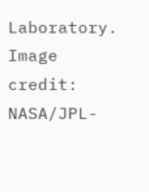Laboratory. Image credit: NASA/JPL-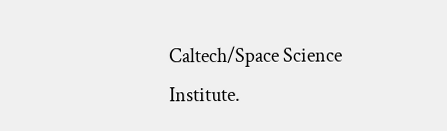Caltech/Space Science Institute.